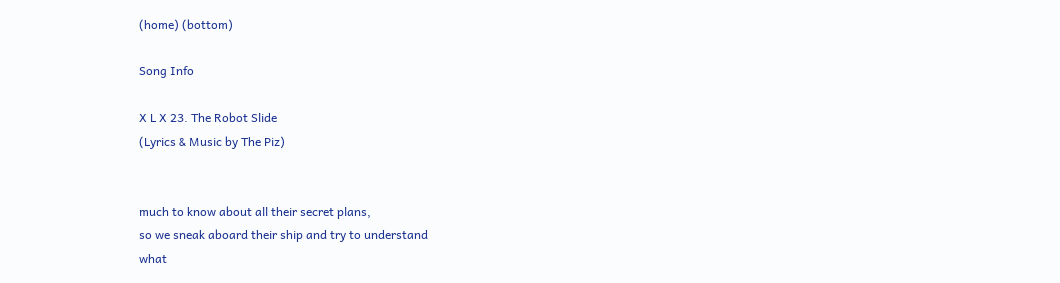(home) (bottom)

Song Info

X L X 23. The Robot Slide
(Lyrics & Music by The Piz)


much to know about all their secret plans,
so we sneak aboard their ship and try to understand
what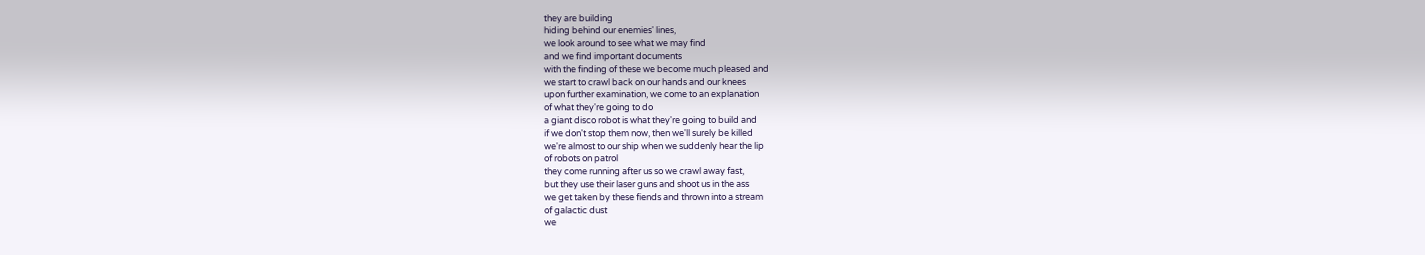they are building
hiding behind our enemies' lines,
we look around to see what we may find
and we find important documents
with the finding of these we become much pleased and
we start to crawl back on our hands and our knees
upon further examination, we come to an explanation
of what they're going to do
a giant disco robot is what they're going to build and
if we don't stop them now, then we'll surely be killed
we're almost to our ship when we suddenly hear the lip
of robots on patrol
they come running after us so we crawl away fast,
but they use their laser guns and shoot us in the ass
we get taken by these fiends and thrown into a stream
of galactic dust
we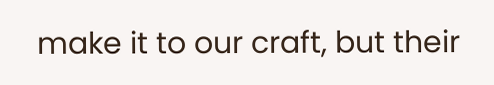make it to our craft, but their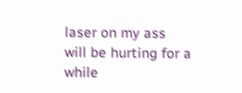laser on my ass
will be hurting for a while